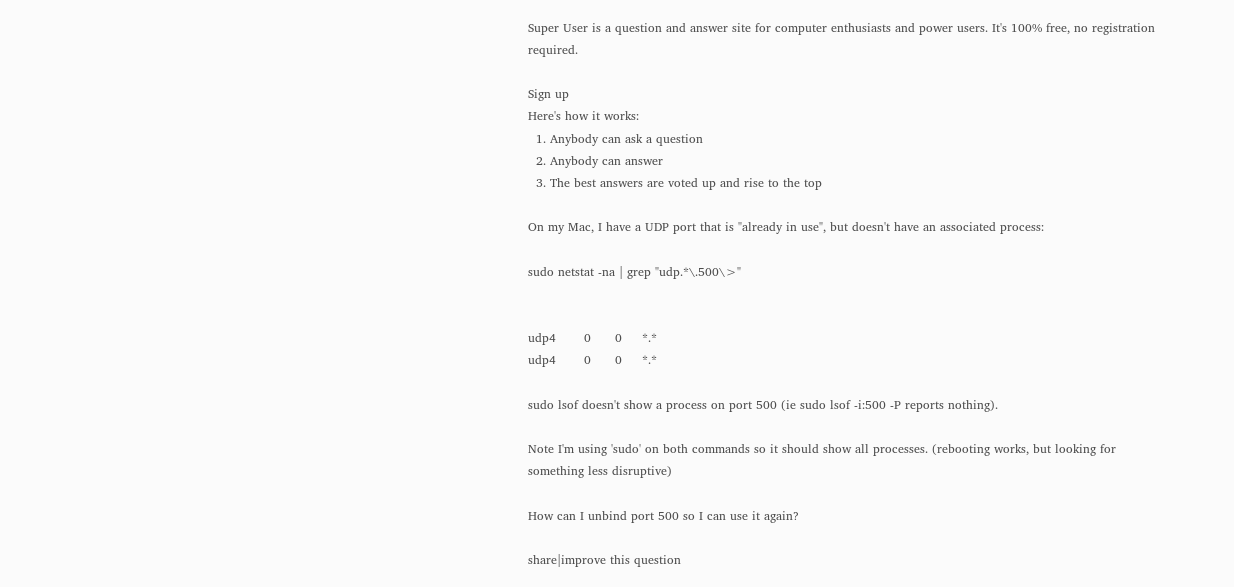Super User is a question and answer site for computer enthusiasts and power users. It's 100% free, no registration required.

Sign up
Here's how it works:
  1. Anybody can ask a question
  2. Anybody can answer
  3. The best answers are voted up and rise to the top

On my Mac, I have a UDP port that is "already in use", but doesn't have an associated process:

sudo netstat -na | grep "udp.*\.500\>"


udp4       0      0     *.*
udp4       0      0     *.*

sudo lsof doesn't show a process on port 500 (ie sudo lsof -i:500 -P reports nothing).

Note I'm using 'sudo' on both commands so it should show all processes. (rebooting works, but looking for something less disruptive)

How can I unbind port 500 so I can use it again?

share|improve this question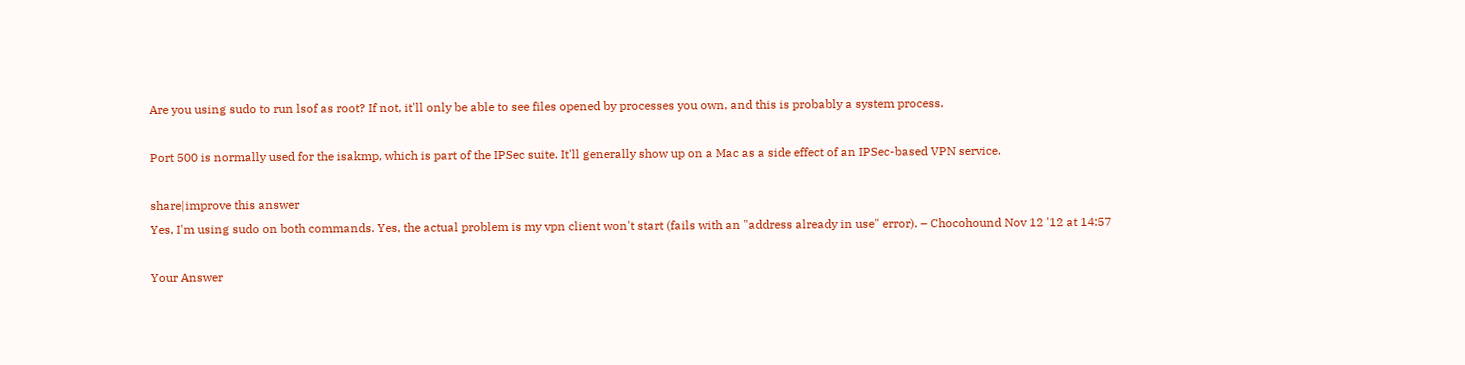Are you using sudo to run lsof as root? If not, it'll only be able to see files opened by processes you own, and this is probably a system process.

Port 500 is normally used for the isakmp, which is part of the IPSec suite. It'll generally show up on a Mac as a side effect of an IPSec-based VPN service.

share|improve this answer
Yes, I'm using sudo on both commands. Yes, the actual problem is my vpn client won't start (fails with an "address already in use" error). – Chocohound Nov 12 '12 at 14:57

Your Answer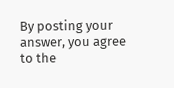By posting your answer, you agree to the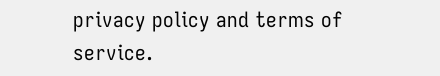privacy policy and terms of service.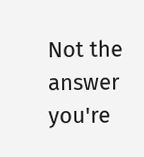Not the answer you're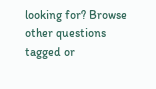looking for? Browse other questions tagged or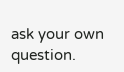ask your own question.